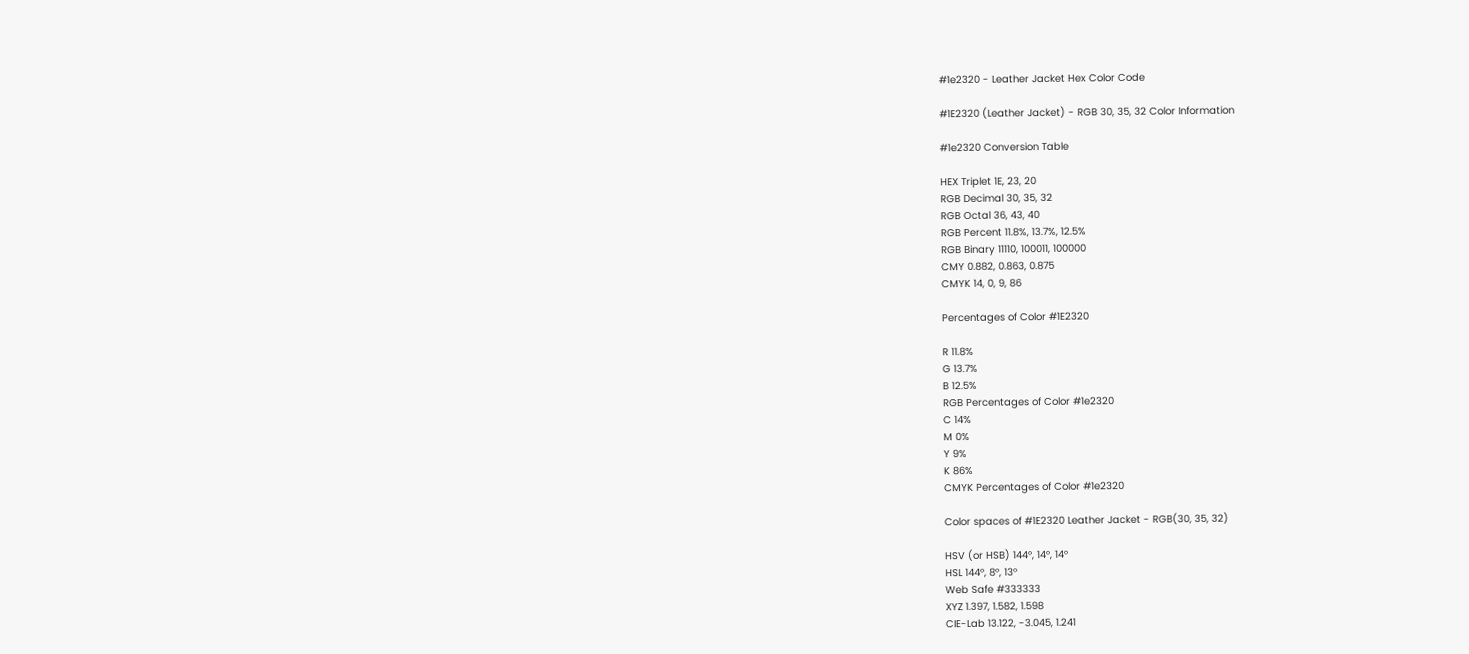#1e2320 - Leather Jacket Hex Color Code

#1E2320 (Leather Jacket) - RGB 30, 35, 32 Color Information

#1e2320 Conversion Table

HEX Triplet 1E, 23, 20
RGB Decimal 30, 35, 32
RGB Octal 36, 43, 40
RGB Percent 11.8%, 13.7%, 12.5%
RGB Binary 11110, 100011, 100000
CMY 0.882, 0.863, 0.875
CMYK 14, 0, 9, 86

Percentages of Color #1E2320

R 11.8%
G 13.7%
B 12.5%
RGB Percentages of Color #1e2320
C 14%
M 0%
Y 9%
K 86%
CMYK Percentages of Color #1e2320

Color spaces of #1E2320 Leather Jacket - RGB(30, 35, 32)

HSV (or HSB) 144°, 14°, 14°
HSL 144°, 8°, 13°
Web Safe #333333
XYZ 1.397, 1.582, 1.598
CIE-Lab 13.122, -3.045, 1.241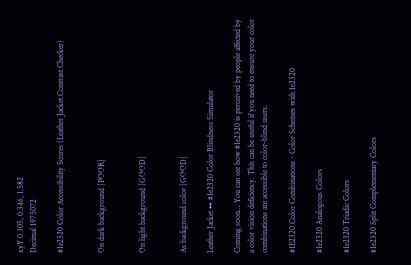xyY 0.305, 0.346, 1.582
Decimal 1975072

#1e2320 Color Accessibility Scores (Leather Jacket Contrast Checker)


On dark background [POOR]


On light background [GOOD]


As background color [GOOD]

Leather Jacket ↔ #1e2320 Color Blindness Simulator

Coming soon... You can see how #1e2320 is perceived by people affected by a color vision deficiency. This can be useful if you need to ensure your color combinations are accessible to color-blind users.

#1E2320 Color Combinations - Color Schemes with 1e2320

#1e2320 Analogous Colors

#1e2320 Triadic Colors

#1e2320 Split Complementary Colors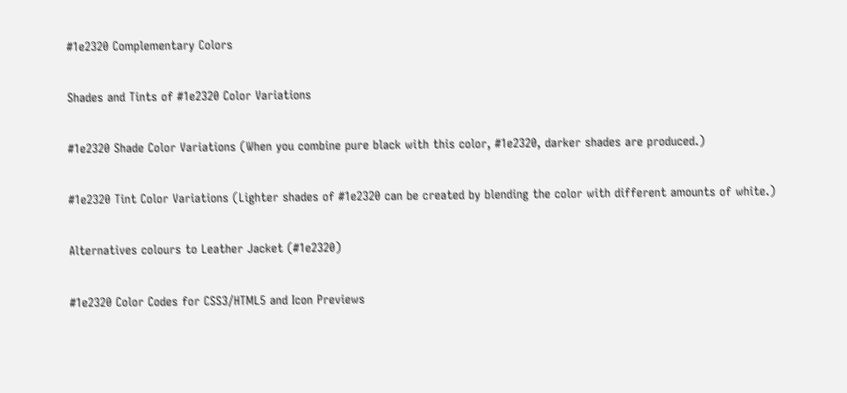#1e2320 Complementary Colors

Shades and Tints of #1e2320 Color Variations

#1e2320 Shade Color Variations (When you combine pure black with this color, #1e2320, darker shades are produced.)

#1e2320 Tint Color Variations (Lighter shades of #1e2320 can be created by blending the color with different amounts of white.)

Alternatives colours to Leather Jacket (#1e2320)

#1e2320 Color Codes for CSS3/HTML5 and Icon Previews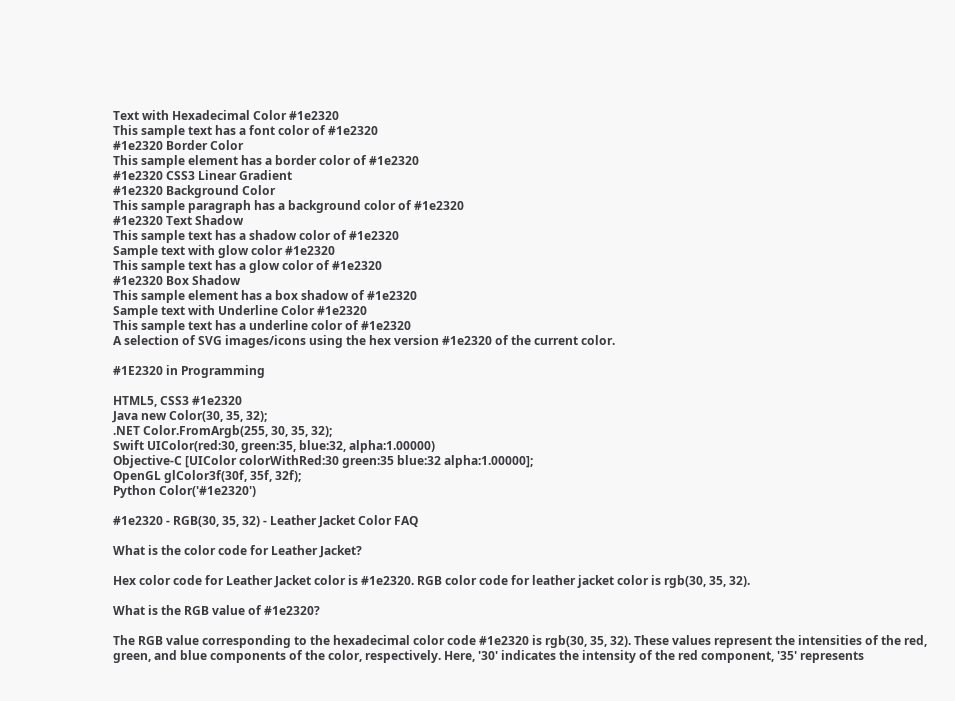Text with Hexadecimal Color #1e2320
This sample text has a font color of #1e2320
#1e2320 Border Color
This sample element has a border color of #1e2320
#1e2320 CSS3 Linear Gradient
#1e2320 Background Color
This sample paragraph has a background color of #1e2320
#1e2320 Text Shadow
This sample text has a shadow color of #1e2320
Sample text with glow color #1e2320
This sample text has a glow color of #1e2320
#1e2320 Box Shadow
This sample element has a box shadow of #1e2320
Sample text with Underline Color #1e2320
This sample text has a underline color of #1e2320
A selection of SVG images/icons using the hex version #1e2320 of the current color.

#1E2320 in Programming

HTML5, CSS3 #1e2320
Java new Color(30, 35, 32);
.NET Color.FromArgb(255, 30, 35, 32);
Swift UIColor(red:30, green:35, blue:32, alpha:1.00000)
Objective-C [UIColor colorWithRed:30 green:35 blue:32 alpha:1.00000];
OpenGL glColor3f(30f, 35f, 32f);
Python Color('#1e2320')

#1e2320 - RGB(30, 35, 32) - Leather Jacket Color FAQ

What is the color code for Leather Jacket?

Hex color code for Leather Jacket color is #1e2320. RGB color code for leather jacket color is rgb(30, 35, 32).

What is the RGB value of #1e2320?

The RGB value corresponding to the hexadecimal color code #1e2320 is rgb(30, 35, 32). These values represent the intensities of the red, green, and blue components of the color, respectively. Here, '30' indicates the intensity of the red component, '35' represents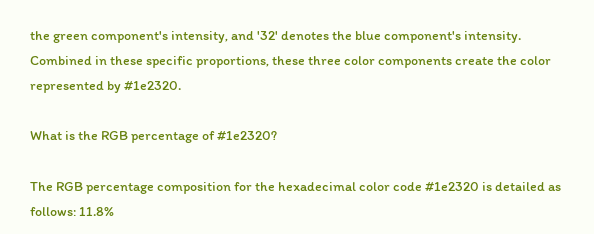the green component's intensity, and '32' denotes the blue component's intensity. Combined in these specific proportions, these three color components create the color represented by #1e2320.

What is the RGB percentage of #1e2320?

The RGB percentage composition for the hexadecimal color code #1e2320 is detailed as follows: 11.8%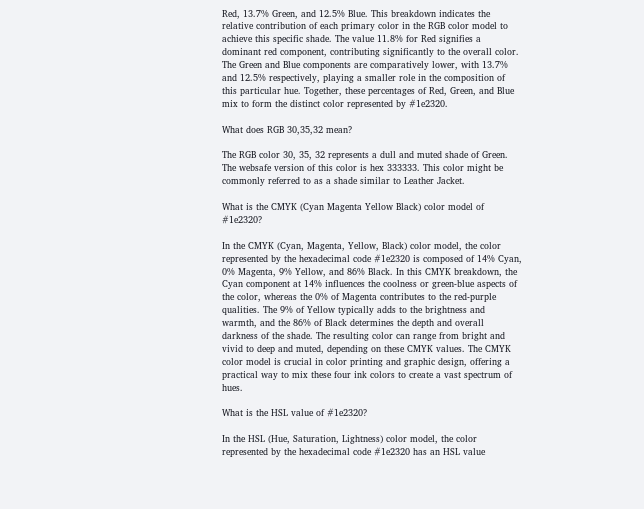Red, 13.7% Green, and 12.5% Blue. This breakdown indicates the relative contribution of each primary color in the RGB color model to achieve this specific shade. The value 11.8% for Red signifies a dominant red component, contributing significantly to the overall color. The Green and Blue components are comparatively lower, with 13.7% and 12.5% respectively, playing a smaller role in the composition of this particular hue. Together, these percentages of Red, Green, and Blue mix to form the distinct color represented by #1e2320.

What does RGB 30,35,32 mean?

The RGB color 30, 35, 32 represents a dull and muted shade of Green. The websafe version of this color is hex 333333. This color might be commonly referred to as a shade similar to Leather Jacket.

What is the CMYK (Cyan Magenta Yellow Black) color model of #1e2320?

In the CMYK (Cyan, Magenta, Yellow, Black) color model, the color represented by the hexadecimal code #1e2320 is composed of 14% Cyan, 0% Magenta, 9% Yellow, and 86% Black. In this CMYK breakdown, the Cyan component at 14% influences the coolness or green-blue aspects of the color, whereas the 0% of Magenta contributes to the red-purple qualities. The 9% of Yellow typically adds to the brightness and warmth, and the 86% of Black determines the depth and overall darkness of the shade. The resulting color can range from bright and vivid to deep and muted, depending on these CMYK values. The CMYK color model is crucial in color printing and graphic design, offering a practical way to mix these four ink colors to create a vast spectrum of hues.

What is the HSL value of #1e2320?

In the HSL (Hue, Saturation, Lightness) color model, the color represented by the hexadecimal code #1e2320 has an HSL value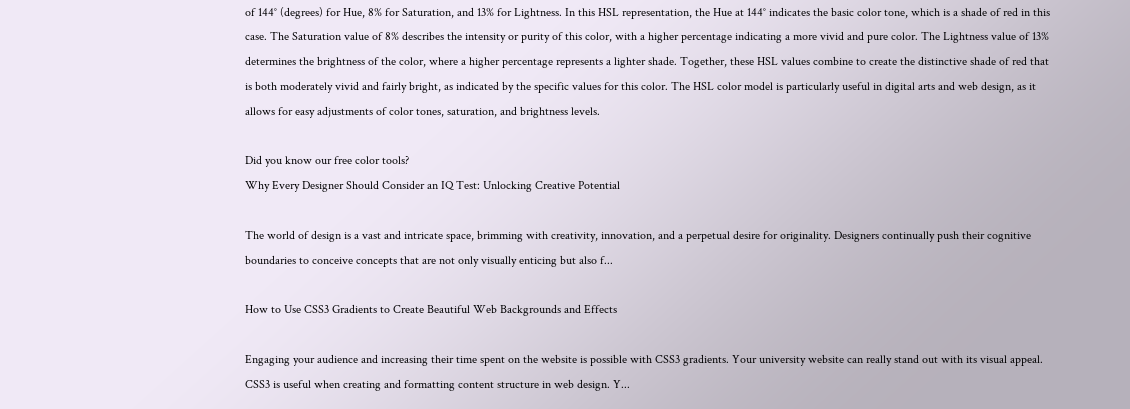of 144° (degrees) for Hue, 8% for Saturation, and 13% for Lightness. In this HSL representation, the Hue at 144° indicates the basic color tone, which is a shade of red in this case. The Saturation value of 8% describes the intensity or purity of this color, with a higher percentage indicating a more vivid and pure color. The Lightness value of 13% determines the brightness of the color, where a higher percentage represents a lighter shade. Together, these HSL values combine to create the distinctive shade of red that is both moderately vivid and fairly bright, as indicated by the specific values for this color. The HSL color model is particularly useful in digital arts and web design, as it allows for easy adjustments of color tones, saturation, and brightness levels.

Did you know our free color tools?
Why Every Designer Should Consider an IQ Test: Unlocking Creative Potential

The world of design is a vast and intricate space, brimming with creativity, innovation, and a perpetual desire for originality. Designers continually push their cognitive boundaries to conceive concepts that are not only visually enticing but also f...

How to Use CSS3 Gradients to Create Beautiful Web Backgrounds and Effects

Engaging your audience and increasing their time spent on the website is possible with CSS3 gradients. Your university website can really stand out with its visual appeal. CSS3 is useful when creating and formatting content structure in web design. Y...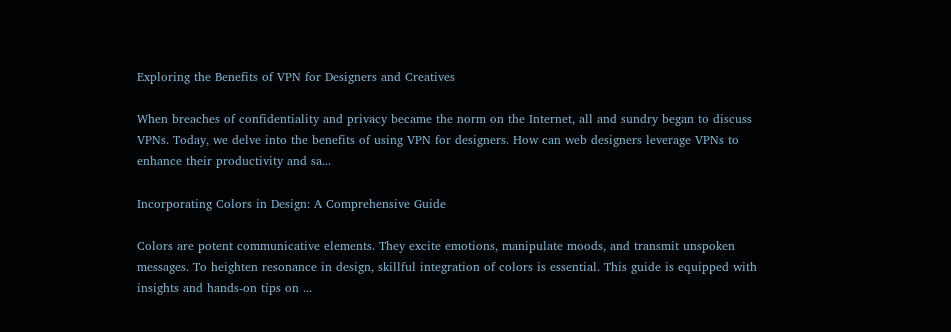Exploring the Benefits of VPN for Designers and Creatives

When breaches of confidentiality and privacy became the norm on the Internet, all and sundry began to discuss VPNs. Today, we delve into the benefits of using VPN for designers. How can web designers leverage VPNs to enhance their productivity and sa...

Incorporating Colors in Design: A Comprehensive Guide

Colors are potent communicative elements. They excite emotions, manipulate moods, and transmit unspoken messages. To heighten resonance in design, skillful integration of colors is essential. This guide is equipped with insights and hands-on tips on ...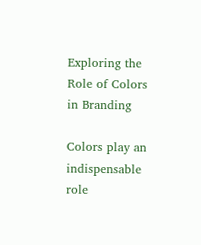Exploring the Role of Colors in Branding

Colors play an indispensable role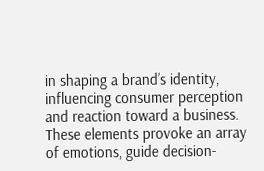in shaping a brand’s identity, influencing consumer perception and reaction toward a business. These elements provoke an array of emotions, guide decision-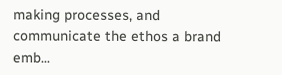making processes, and communicate the ethos a brand emb...